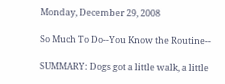Monday, December 29, 2008

So Much To Do--You Know the Routine--

SUMMARY: Dogs got a little walk, a little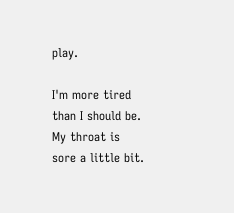play.

I'm more tired than I should be. My throat is sore a little bit.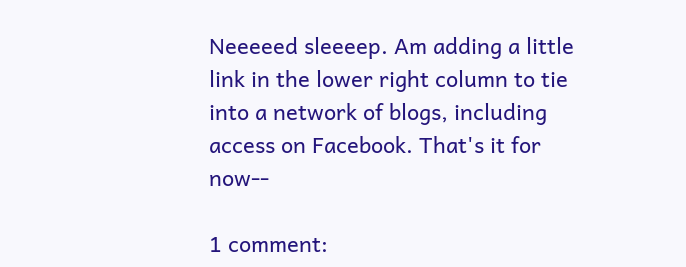Neeeeed sleeeep. Am adding a little link in the lower right column to tie into a network of blogs, including access on Facebook. That's it for now--

1 comment: